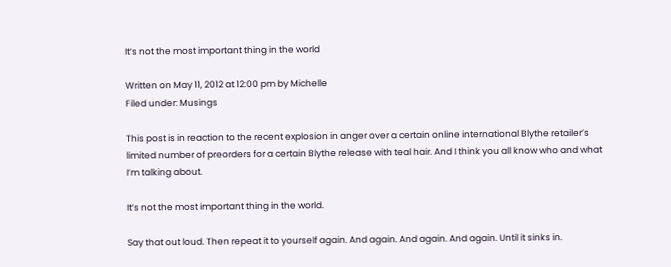It’s not the most important thing in the world

Written on May 11, 2012 at 12:00 pm by Michelle
Filed under: Musings

This post is in reaction to the recent explosion in anger over a certain online international Blythe retailer’s limited number of preorders for a certain Blythe release with teal hair. And I think you all know who and what I’m talking about.

It’s not the most important thing in the world.

Say that out loud. Then repeat it to yourself again. And again. And again. And again. Until it sinks in.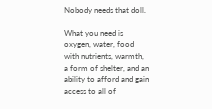Nobody needs that doll.

What you need is oxygen, water, food with nutrients, warmth, a form of shelter, and an ability to afford and gain access to all of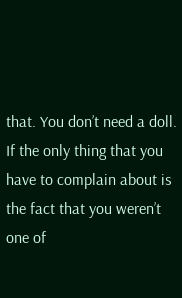that. You don’t need a doll. If the only thing that you have to complain about is the fact that you weren’t one of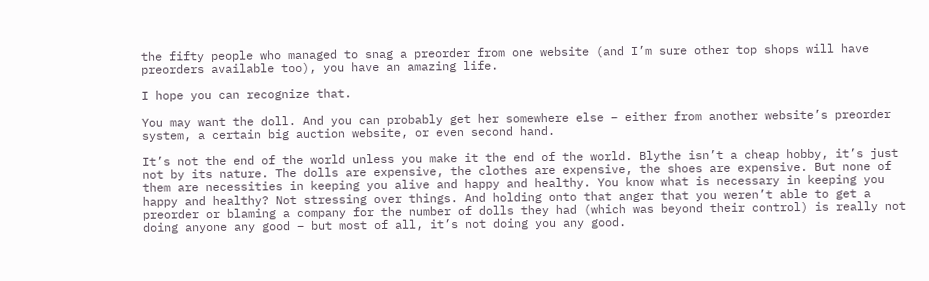the fifty people who managed to snag a preorder from one website (and I’m sure other top shops will have preorders available too), you have an amazing life.

I hope you can recognize that.

You may want the doll. And you can probably get her somewhere else – either from another website’s preorder system, a certain big auction website, or even second hand.

It’s not the end of the world unless you make it the end of the world. Blythe isn’t a cheap hobby, it’s just not by its nature. The dolls are expensive, the clothes are expensive, the shoes are expensive. But none of them are necessities in keeping you alive and happy and healthy. You know what is necessary in keeping you happy and healthy? Not stressing over things. And holding onto that anger that you weren’t able to get a preorder or blaming a company for the number of dolls they had (which was beyond their control) is really not doing anyone any good – but most of all, it’s not doing you any good.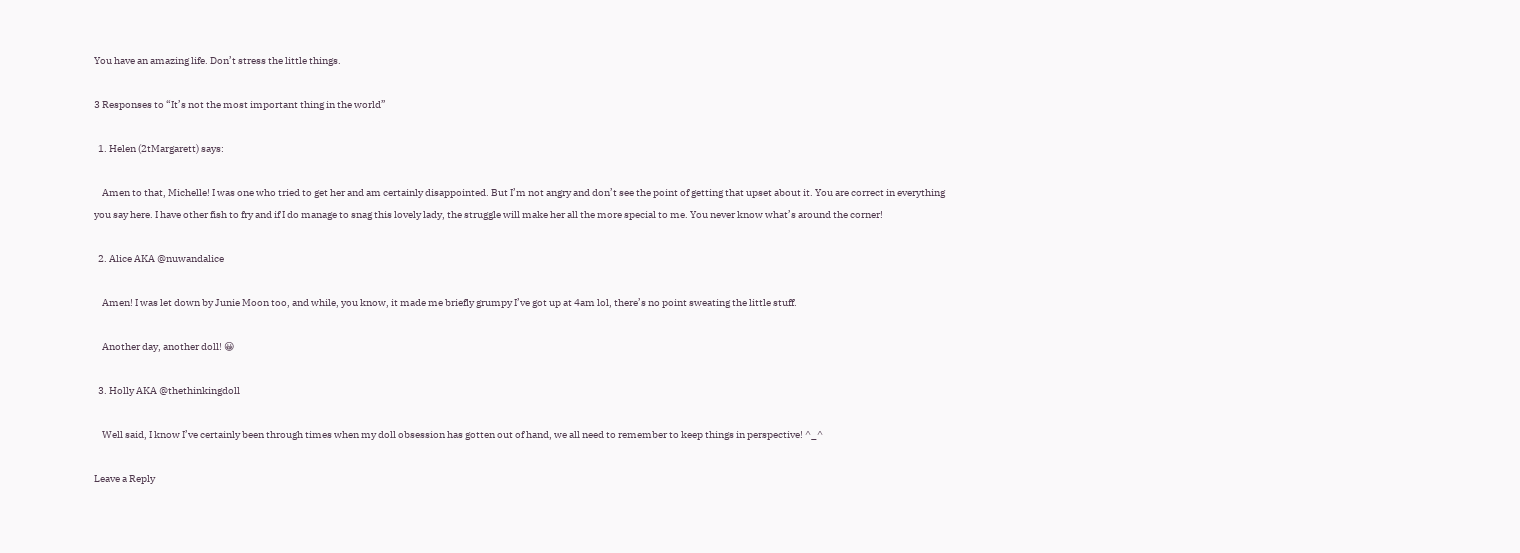You have an amazing life. Don’t stress the little things.

3 Responses to “It’s not the most important thing in the world”

  1. Helen (2tMargarett) says:

    Amen to that, Michelle! I was one who tried to get her and am certainly disappointed. But I’m not angry and don’t see the point of getting that upset about it. You are correct in everything you say here. I have other fish to fry and if I do manage to snag this lovely lady, the struggle will make her all the more special to me. You never know what’s around the corner!

  2. Alice AKA @nuwandalice

    Amen! I was let down by Junie Moon too, and while, you know, it made me briefly grumpy I’ve got up at 4am lol, there’s no point sweating the little stuff.

    Another day, another doll! 😀

  3. Holly AKA @thethinkingdoll

    Well said, I know I’ve certainly been through times when my doll obsession has gotten out of hand, we all need to remember to keep things in perspective! ^_^

Leave a Reply